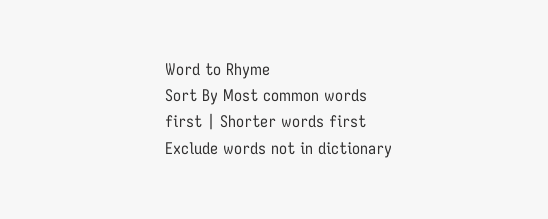Word to Rhyme
Sort By Most common words first | Shorter words first
Exclude words not in dictionary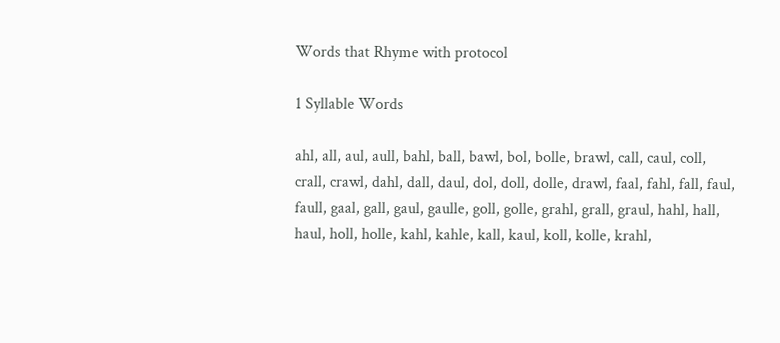Words that Rhyme with protocol

1 Syllable Words

ahl, all, aul, aull, bahl, ball, bawl, bol, bolle, brawl, call, caul, coll, crall, crawl, dahl, dall, daul, dol, doll, dolle, drawl, faal, fahl, fall, faul, faull, gaal, gall, gaul, gaulle, goll, golle, grahl, grall, graul, hahl, hall, haul, holl, holle, kahl, kahle, kall, kaul, koll, kolle, krahl,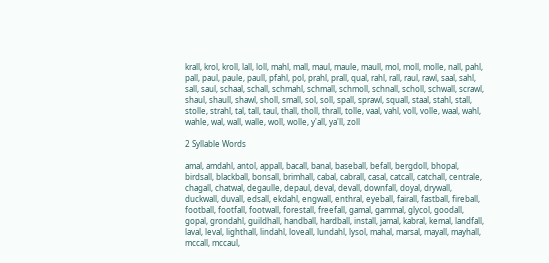krall, krol, kroll, lall, loll, mahl, mall, maul, maule, maull, mol, moll, molle, nall, pahl, pall, paul, paule, paull, pfahl, pol, prahl, prall, qual, rahl, rall, raul, rawl, saal, sahl, sall, saul, schaal, schall, schmahl, schmall, schmoll, schnall, scholl, schwall, scrawl, shaul, shaull, shawl, sholl, small, sol, soll, spall, sprawl, squall, staal, stahl, stall, stolle, strahl, tal, tall, taul, thall, tholl, thrall, tolle, vaal, vahl, voll, volle, waal, wahl, wahle, wal, wall, walle, woll, wolle, y'all, ya'll, zoll

2 Syllable Words

amal, amdahl, antol, appall, bacall, banal, baseball, befall, bergdoll, bhopal, birdsall, blackball, bonsall, brimhall, cabal, cabrall, casal, catcall, catchall, centrale, chagall, chatwal, degaulle, depaul, deval, devall, downfall, doyal, drywall, duckwall, duvall, edsall, ekdahl, engwall, enthral, eyeball, fairall, fastball, fireball, football, footfall, footwall, forestall, freefall, gamal, gammal, glycol, goodall, gopal, grondahl, guildhall, handball, hardball, install, jamal, kabral, kemal, landfall, laval, leval, lighthall, lindahl, loveall, lundahl, lysol, mahal, marsal, mayall, mayhall, mccall, mccaul,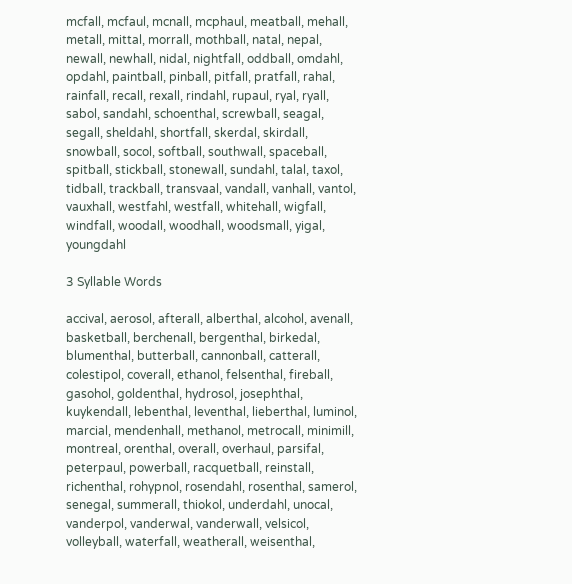mcfall, mcfaul, mcnall, mcphaul, meatball, mehall, metall, mittal, morrall, mothball, natal, nepal, newall, newhall, nidal, nightfall, oddball, omdahl, opdahl, paintball, pinball, pitfall, pratfall, rahal, rainfall, recall, rexall, rindahl, rupaul, ryal, ryall, sabol, sandahl, schoenthal, screwball, seagal, segall, sheldahl, shortfall, skerdal, skirdall, snowball, socol, softball, southwall, spaceball, spitball, stickball, stonewall, sundahl, talal, taxol, tidball, trackball, transvaal, vandall, vanhall, vantol, vauxhall, westfahl, westfall, whitehall, wigfall, windfall, woodall, woodhall, woodsmall, yigal, youngdahl

3 Syllable Words

accival, aerosol, afterall, alberthal, alcohol, avenall, basketball, berchenall, bergenthal, birkedal, blumenthal, butterball, cannonball, catterall, colestipol, coverall, ethanol, felsenthal, fireball, gasohol, goldenthal, hydrosol, josephthal, kuykendall, lebenthal, leventhal, lieberthal, luminol, marcial, mendenhall, methanol, metrocall, minimill, montreal, orenthal, overall, overhaul, parsifal, peterpaul, powerball, racquetball, reinstall, richenthal, rohypnol, rosendahl, rosenthal, samerol, senegal, summerall, thiokol, underdahl, unocal, vanderpol, vanderwal, vanderwall, velsicol, volleyball, waterfall, weatherall, weisenthal,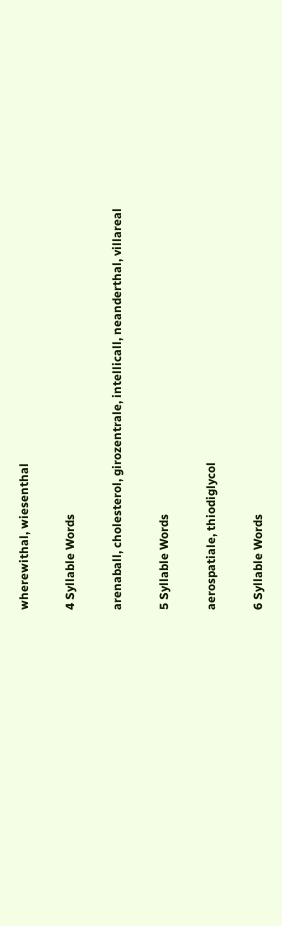wherewithal, wiesenthal

4 Syllable Words

arenaball, cholesterol, girozentrale, intellicall, neanderthal, villareal

5 Syllable Words

aerospatiale, thiodiglycol

6 Syllable Words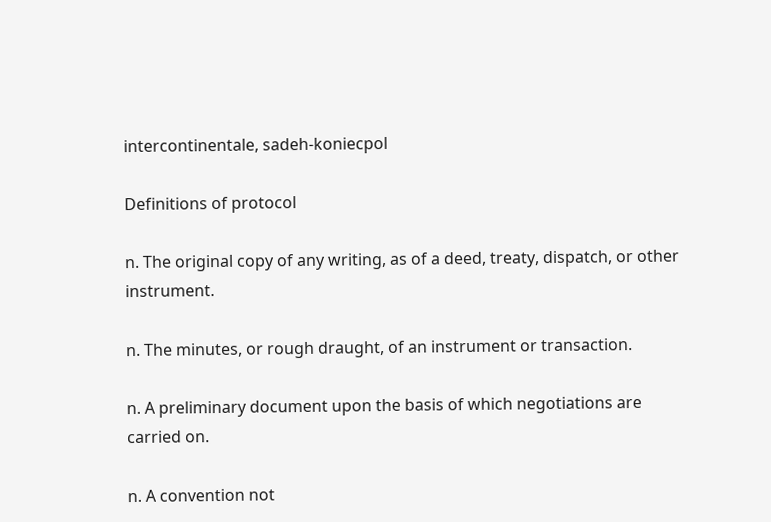intercontinentale, sadeh-koniecpol

Definitions of protocol

n. The original copy of any writing, as of a deed, treaty, dispatch, or other instrument.

n. The minutes, or rough draught, of an instrument or transaction.

n. A preliminary document upon the basis of which negotiations are carried on.

n. A convention not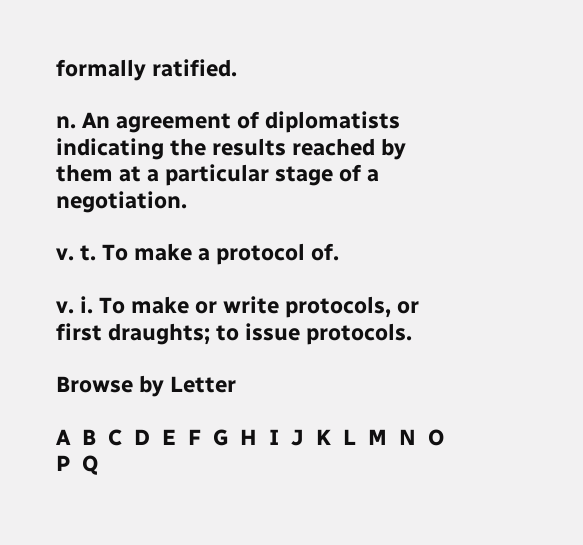formally ratified.

n. An agreement of diplomatists indicating the results reached by them at a particular stage of a negotiation.

v. t. To make a protocol of.

v. i. To make or write protocols, or first draughts; to issue protocols.

Browse by Letter

A  B  C  D  E  F  G  H  I  J  K  L  M  N  O  P  Q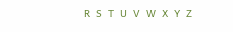R  S  T  U  V  W  X  Y  Z